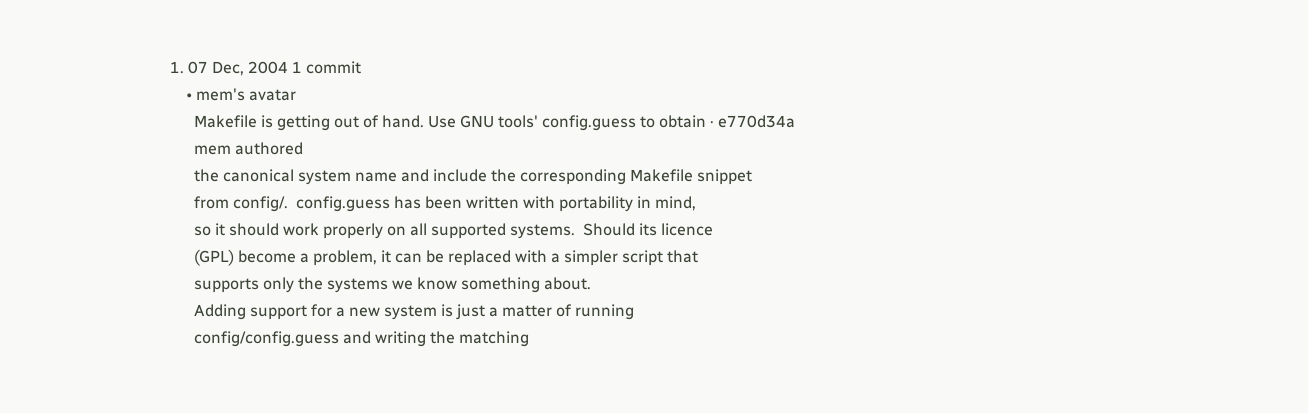1. 07 Dec, 2004 1 commit
    • mem's avatar
      Makefile is getting out of hand. Use GNU tools' config.guess to obtain · e770d34a
      mem authored
      the canonical system name and include the corresponding Makefile snippet
      from config/.  config.guess has been written with portability in mind,
      so it should work properly on all supported systems.  Should its licence
      (GPL) become a problem, it can be replaced with a simpler script that
      supports only the systems we know something about.
      Adding support for a new system is just a matter of running
      config/config.guess and writing the matching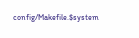config/Makefile.$system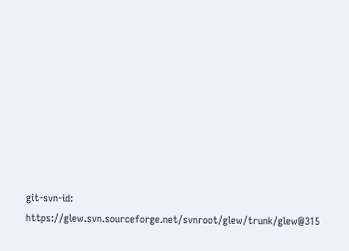git-svn-id: https://glew.svn.sourceforge.net/svnroot/glew/trunk/glew@315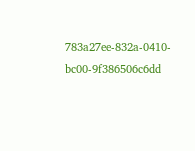783a27ee-832a-0410-bc00-9f386506c6dd